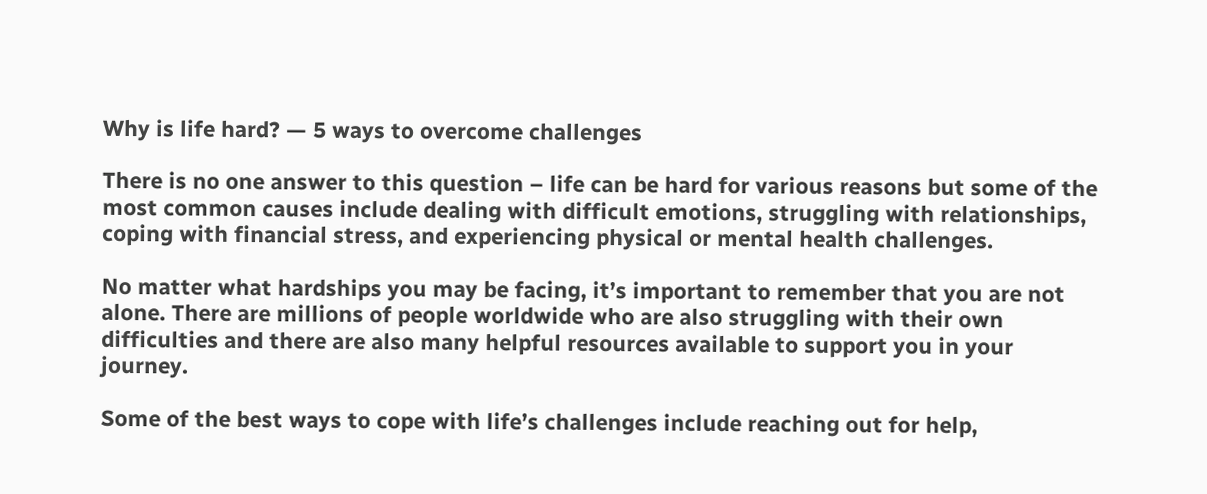Why is life hard? — 5 ways to overcome challenges

There is no one answer to this question – life can be hard for various reasons but some of the most common causes include dealing with difficult emotions, struggling with relationships, coping with financial stress, and experiencing physical or mental health challenges.

No matter what hardships you may be facing, it’s important to remember that you are not alone. There are millions of people worldwide who are also struggling with their own difficulties and there are also many helpful resources available to support you in your journey.

Some of the best ways to cope with life’s challenges include reaching out for help,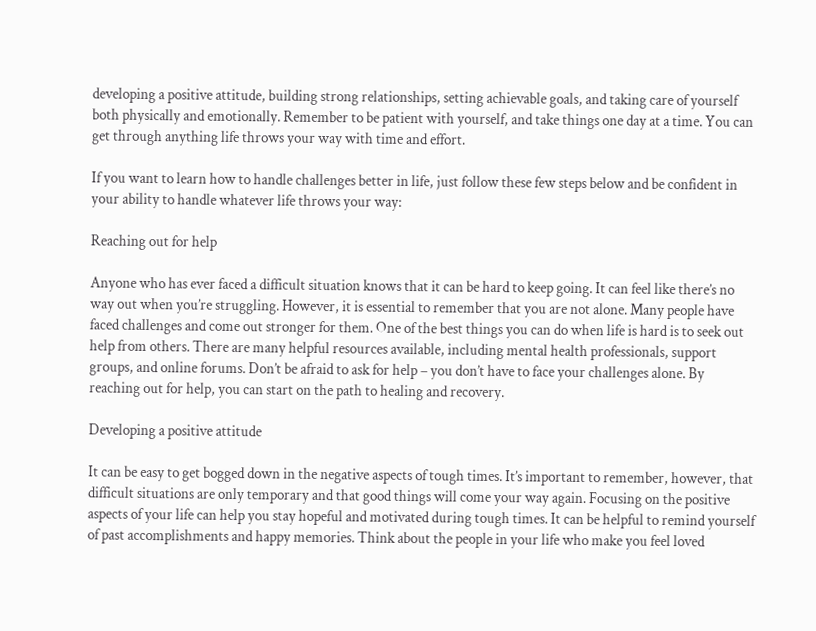developing a positive attitude, building strong relationships, setting achievable goals, and taking care of yourself both physically and emotionally. Remember to be patient with yourself, and take things one day at a time. You can get through anything life throws your way with time and effort.

If you want to learn how to handle challenges better in life, just follow these few steps below and be confident in your ability to handle whatever life throws your way:

Reaching out for help

Anyone who has ever faced a difficult situation knows that it can be hard to keep going. It can feel like there’s no way out when you’re struggling. However, it is essential to remember that you are not alone. Many people have faced challenges and come out stronger for them. One of the best things you can do when life is hard is to seek out help from others. There are many helpful resources available, including mental health professionals, support groups, and online forums. Don’t be afraid to ask for help – you don’t have to face your challenges alone. By reaching out for help, you can start on the path to healing and recovery.

Developing a positive attitude

It can be easy to get bogged down in the negative aspects of tough times. It’s important to remember, however, that difficult situations are only temporary and that good things will come your way again. Focusing on the positive aspects of your life can help you stay hopeful and motivated during tough times. It can be helpful to remind yourself of past accomplishments and happy memories. Think about the people in your life who make you feel loved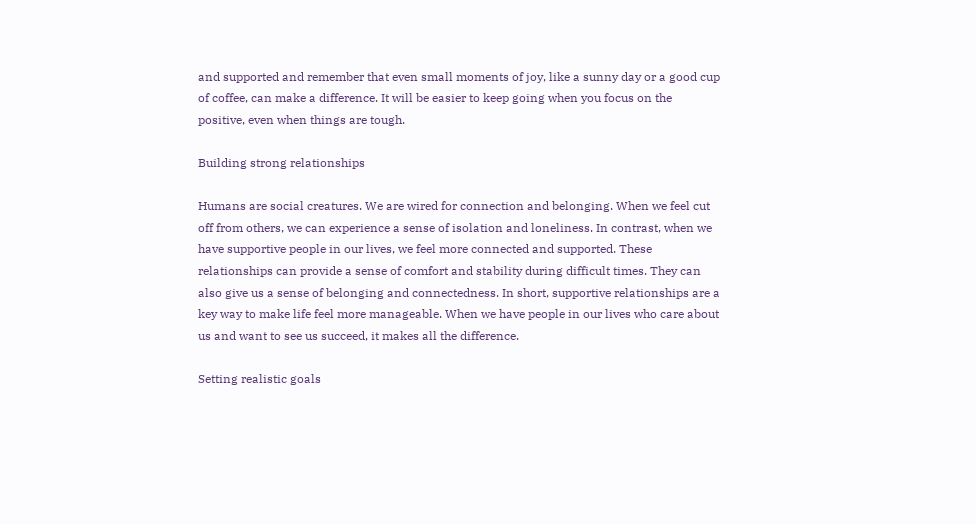and supported and remember that even small moments of joy, like a sunny day or a good cup of coffee, can make a difference. It will be easier to keep going when you focus on the positive, even when things are tough.

Building strong relationships

Humans are social creatures. We are wired for connection and belonging. When we feel cut off from others, we can experience a sense of isolation and loneliness. In contrast, when we have supportive people in our lives, we feel more connected and supported. These relationships can provide a sense of comfort and stability during difficult times. They can also give us a sense of belonging and connectedness. In short, supportive relationships are a key way to make life feel more manageable. When we have people in our lives who care about us and want to see us succeed, it makes all the difference.

Setting realistic goals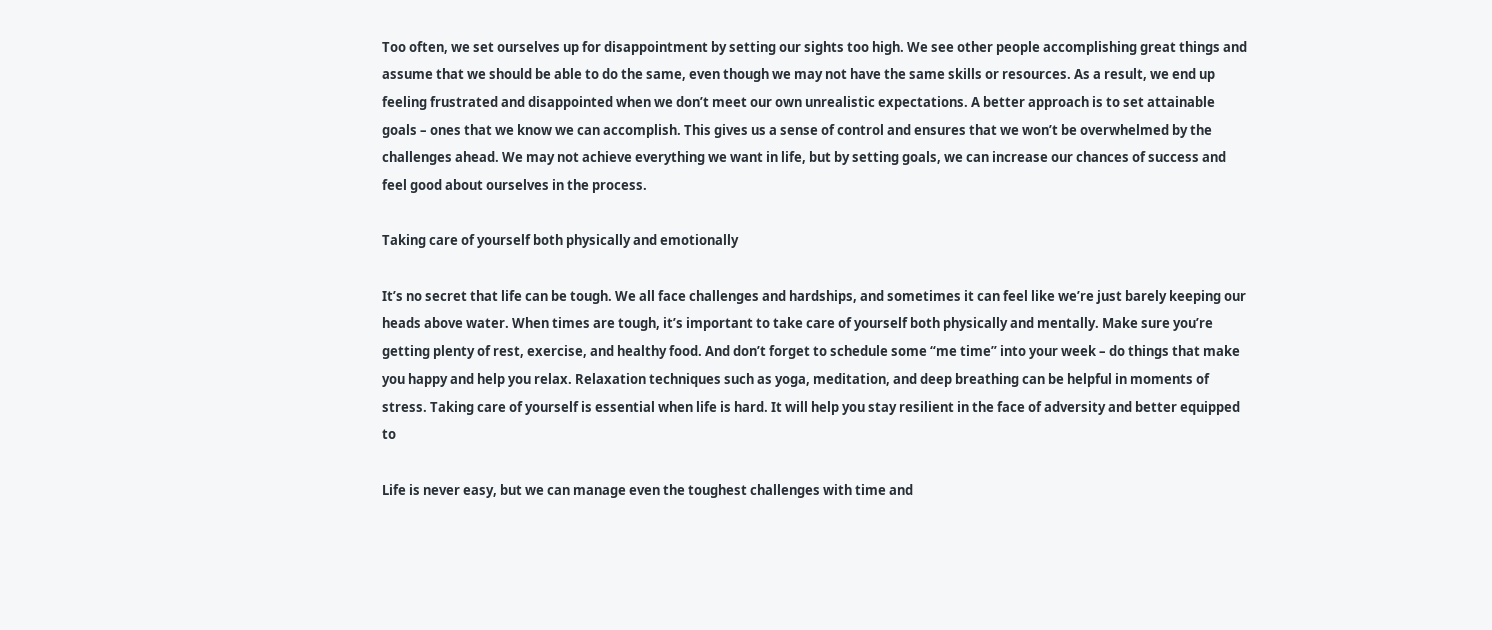Too often, we set ourselves up for disappointment by setting our sights too high. We see other people accomplishing great things and assume that we should be able to do the same, even though we may not have the same skills or resources. As a result, we end up feeling frustrated and disappointed when we don’t meet our own unrealistic expectations. A better approach is to set attainable goals – ones that we know we can accomplish. This gives us a sense of control and ensures that we won’t be overwhelmed by the challenges ahead. We may not achieve everything we want in life, but by setting goals, we can increase our chances of success and feel good about ourselves in the process.

Taking care of yourself both physically and emotionally

It’s no secret that life can be tough. We all face challenges and hardships, and sometimes it can feel like we’re just barely keeping our heads above water. When times are tough, it’s important to take care of yourself both physically and mentally. Make sure you’re getting plenty of rest, exercise, and healthy food. And don’t forget to schedule some “me time” into your week – do things that make you happy and help you relax. Relaxation techniques such as yoga, meditation, and deep breathing can be helpful in moments of stress. Taking care of yourself is essential when life is hard. It will help you stay resilient in the face of adversity and better equipped to

Life is never easy, but we can manage even the toughest challenges with time and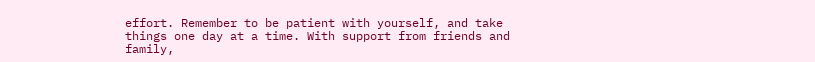effort. Remember to be patient with yourself, and take things one day at a time. With support from friends and family,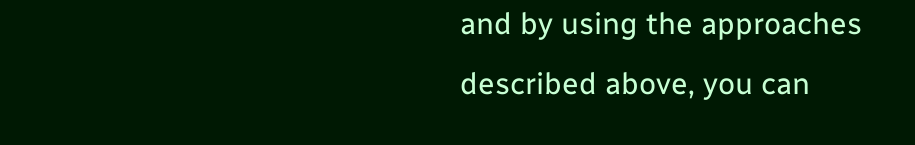and by using the approaches described above, you can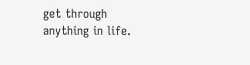get through anything in life.